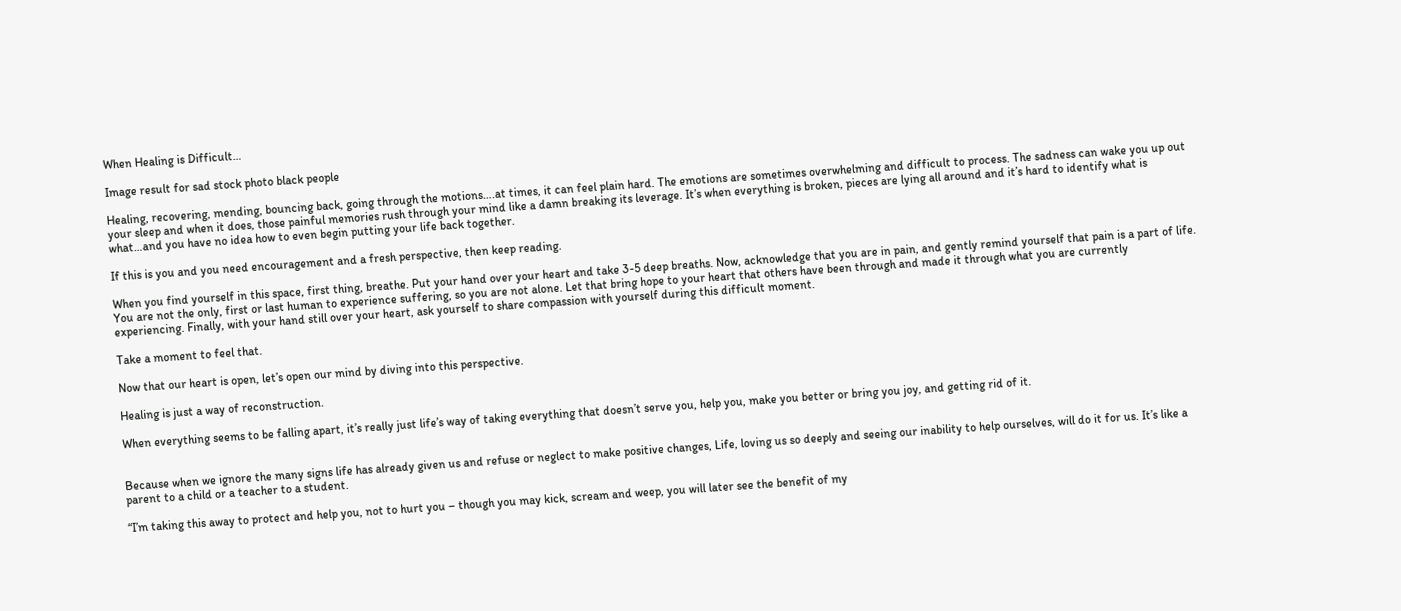When Healing is Difficult…

Image result for sad stock photo black people

Healing, recovering, mending, bouncing back, going through the motions….at times, it can feel plain hard. The emotions are sometimes overwhelming and difficult to process. The sadness can wake you up out your sleep and when it does, those painful memories rush through your mind like a damn breaking its leverage. It’s when everything is broken, pieces are lying all around and it’s hard to identify what is what…and you have no idea how to even begin putting your life back together.

If this is you and you need encouragement and a fresh perspective, then keep reading.

When you find yourself in this space, first thing, breathe. Put your hand over your heart and take 3-5 deep breaths. Now, acknowledge that you are in pain, and gently remind yourself that pain is a part of life. You are not the only, first or last human to experience suffering, so you are not alone. Let that bring hope to your heart that others have been through and made it through what you are currently experiencing. Finally, with your hand still over your heart, ask yourself to share compassion with yourself during this difficult moment.

Take a moment to feel that.

Now that our heart is open, let’s open our mind by diving into this perspective.

Healing is just a way of reconstruction.

When everything seems to be falling apart, it’s really just life’s way of taking everything that doesn’t serve you, help you, make you better or bring you joy, and getting rid of it.


Because when we ignore the many signs life has already given us and refuse or neglect to make positive changes, Life, loving us so deeply and seeing our inability to help ourselves, will do it for us. It’s like a parent to a child or a teacher to a student.

“I’m taking this away to protect and help you, not to hurt you – though you may kick, scream and weep, you will later see the benefit of my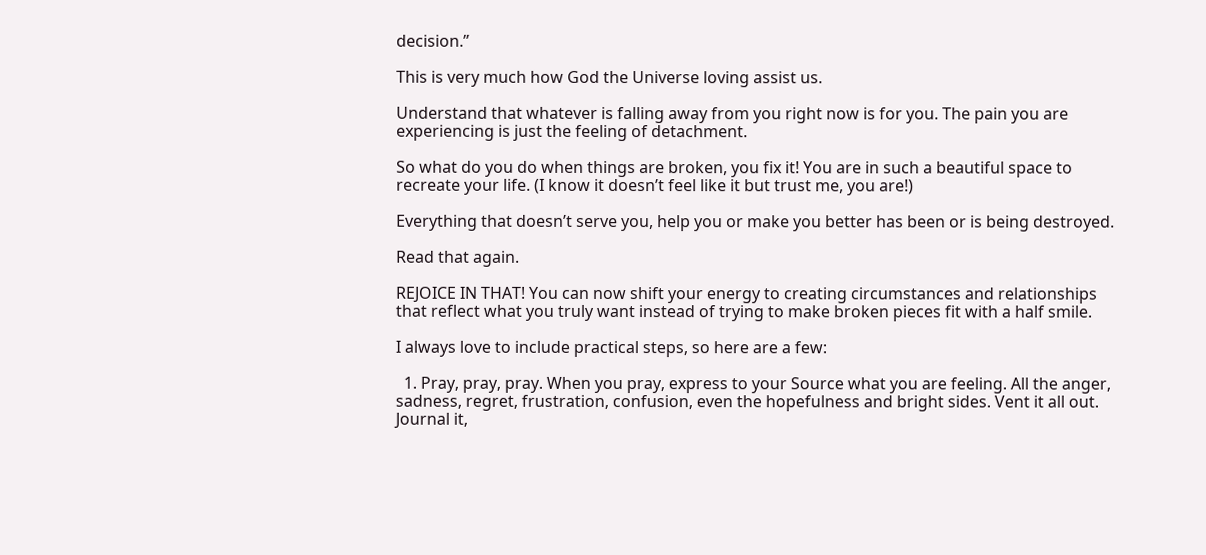decision.”

This is very much how God the Universe loving assist us.

Understand that whatever is falling away from you right now is for you. The pain you are experiencing is just the feeling of detachment.

So what do you do when things are broken, you fix it! You are in such a beautiful space to recreate your life. (I know it doesn’t feel like it but trust me, you are!)

Everything that doesn’t serve you, help you or make you better has been or is being destroyed.

Read that again.

REJOICE IN THAT! You can now shift your energy to creating circumstances and relationships that reflect what you truly want instead of trying to make broken pieces fit with a half smile.

I always love to include practical steps, so here are a few:

  1. Pray, pray, pray. When you pray, express to your Source what you are feeling. All the anger, sadness, regret, frustration, confusion, even the hopefulness and bright sides. Vent it all out. Journal it,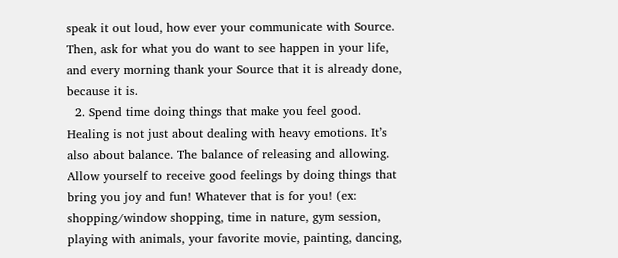speak it out loud, how ever your communicate with Source. Then, ask for what you do want to see happen in your life, and every morning thank your Source that it is already done, because it is.
  2. Spend time doing things that make you feel good. Healing is not just about dealing with heavy emotions. It’s also about balance. The balance of releasing and allowing. Allow yourself to receive good feelings by doing things that bring you joy and fun! Whatever that is for you! (ex: shopping/window shopping, time in nature, gym session, playing with animals, your favorite movie, painting, dancing,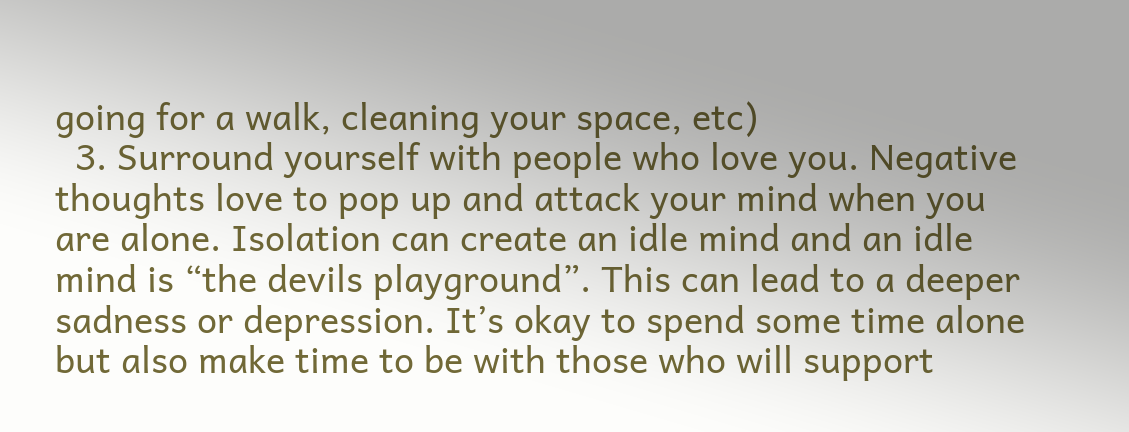going for a walk, cleaning your space, etc)
  3. Surround yourself with people who love you. Negative thoughts love to pop up and attack your mind when you are alone. Isolation can create an idle mind and an idle mind is “the devils playground”. This can lead to a deeper sadness or depression. It’s okay to spend some time alone but also make time to be with those who will support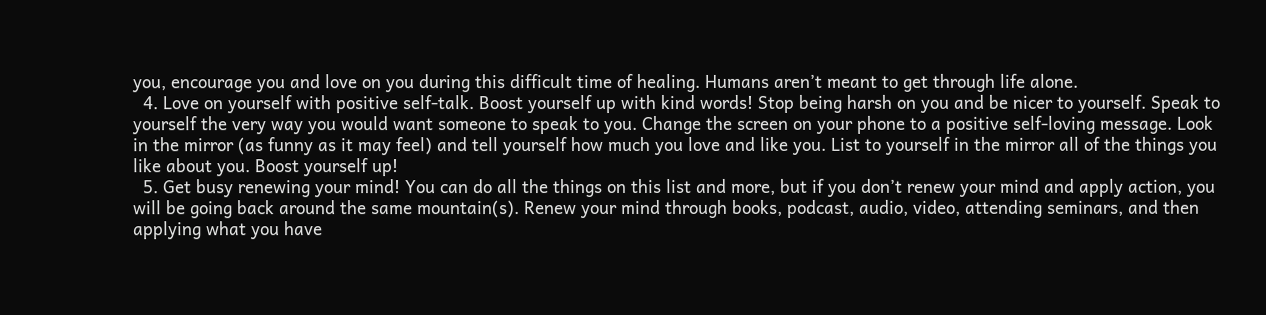you, encourage you and love on you during this difficult time of healing. Humans aren’t meant to get through life alone.
  4. Love on yourself with positive self-talk. Boost yourself up with kind words! Stop being harsh on you and be nicer to yourself. Speak to yourself the very way you would want someone to speak to you. Change the screen on your phone to a positive self-loving message. Look in the mirror (as funny as it may feel) and tell yourself how much you love and like you. List to yourself in the mirror all of the things you like about you. Boost yourself up!
  5. Get busy renewing your mind! You can do all the things on this list and more, but if you don’t renew your mind and apply action, you will be going back around the same mountain(s). Renew your mind through books, podcast, audio, video, attending seminars, and then applying what you have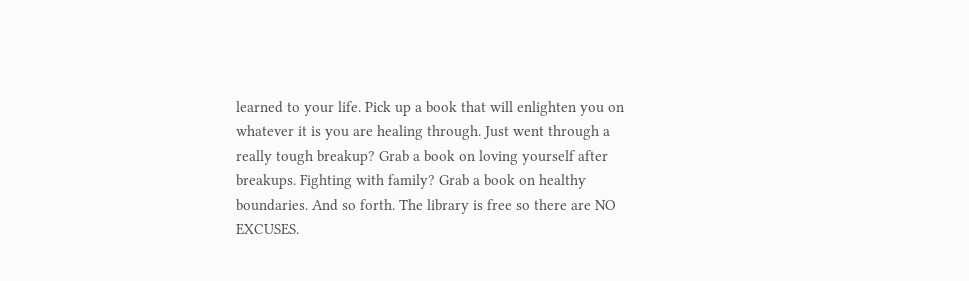learned to your life. Pick up a book that will enlighten you on whatever it is you are healing through. Just went through a really tough breakup? Grab a book on loving yourself after breakups. Fighting with family? Grab a book on healthy boundaries. And so forth. The library is free so there are NO EXCUSES.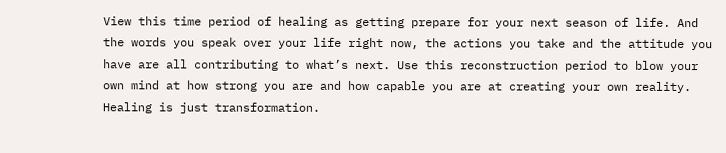View this time period of healing as getting prepare for your next season of life. And the words you speak over your life right now, the actions you take and the attitude you have are all contributing to what’s next. Use this reconstruction period to blow your own mind at how strong you are and how capable you are at creating your own reality. Healing is just transformation.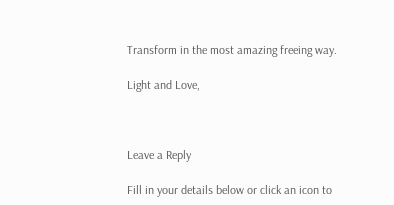Transform in the most amazing freeing way.

Light and Love,



Leave a Reply

Fill in your details below or click an icon to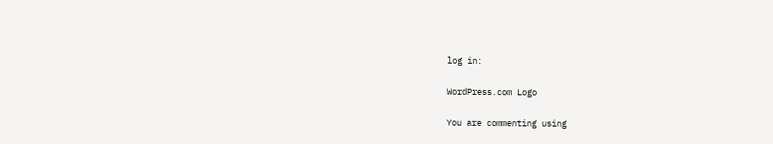log in:

WordPress.com Logo

You are commenting using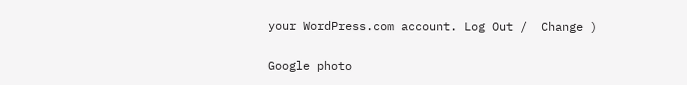your WordPress.com account. Log Out /  Change )

Google photo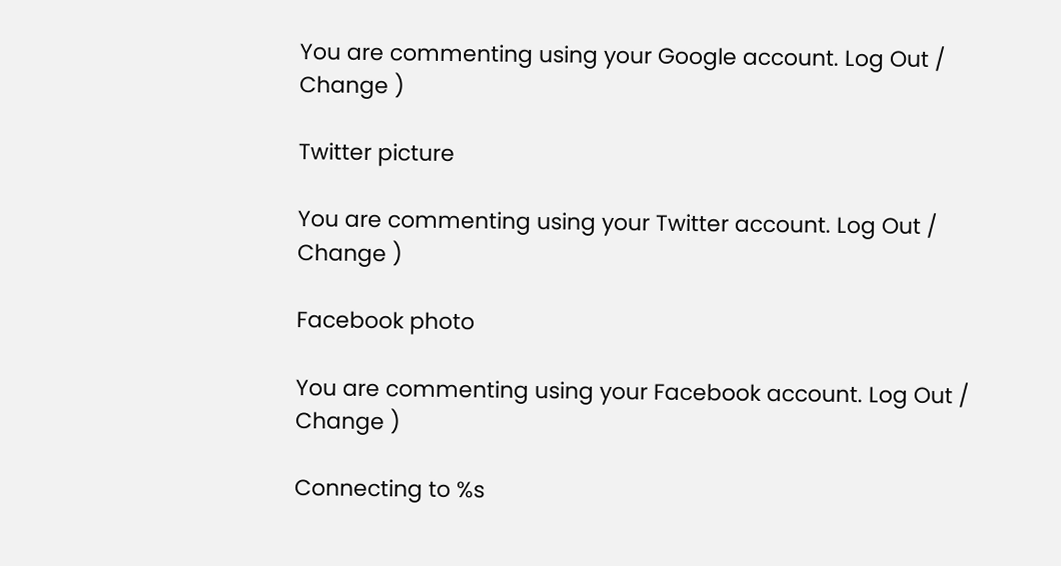You are commenting using your Google account. Log Out /  Change )

Twitter picture

You are commenting using your Twitter account. Log Out /  Change )

Facebook photo

You are commenting using your Facebook account. Log Out /  Change )

Connecting to %s